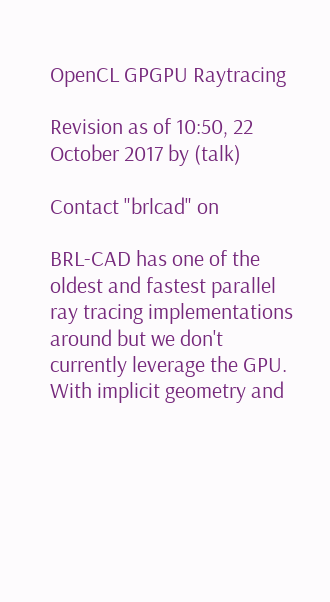OpenCL GPGPU Raytracing

Revision as of 10:50, 22 October 2017 by (talk)

Contact "brlcad" on

BRL-CAD has one of the oldest and fastest parallel ray tracing implementations around but we don't currently leverage the GPU. With implicit geometry and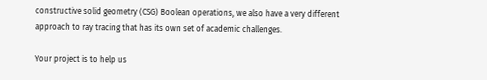constructive solid geometry (CSG) Boolean operations, we also have a very different approach to ray tracing that has its own set of academic challenges.

Your project is to help us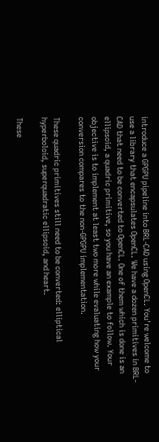introduce a GPGPU pipeline into BRL-CAD using OpenCL. You're welcome to use a library that encapsulates OpenCL. We have a dozen primitives in BRL-CAD that need to be converted to OpenCL. One of them which is done is an ellipsoid, a quadric primitive, so you have an example to follow. Your objective is to implement at least two more while evaluating how your conversion compares to the non-GPGPU implementation.

These quadric primitives still need to be converted: elliptical hyperboloid, superquadratic ellipsoid, and heart.

These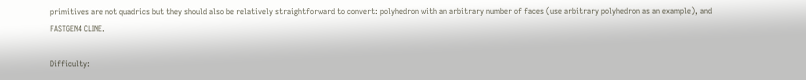primitives are not quadrics but they should also be relatively straightforward to convert: polyhedron with an arbitrary number of faces (use arbitrary polyhedron as an example), and FASTGEN4 CLINE.

Difficulty: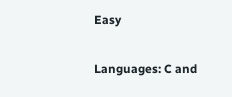Easy

Languages: C and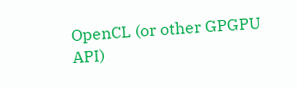OpenCL (or other GPGPU API)